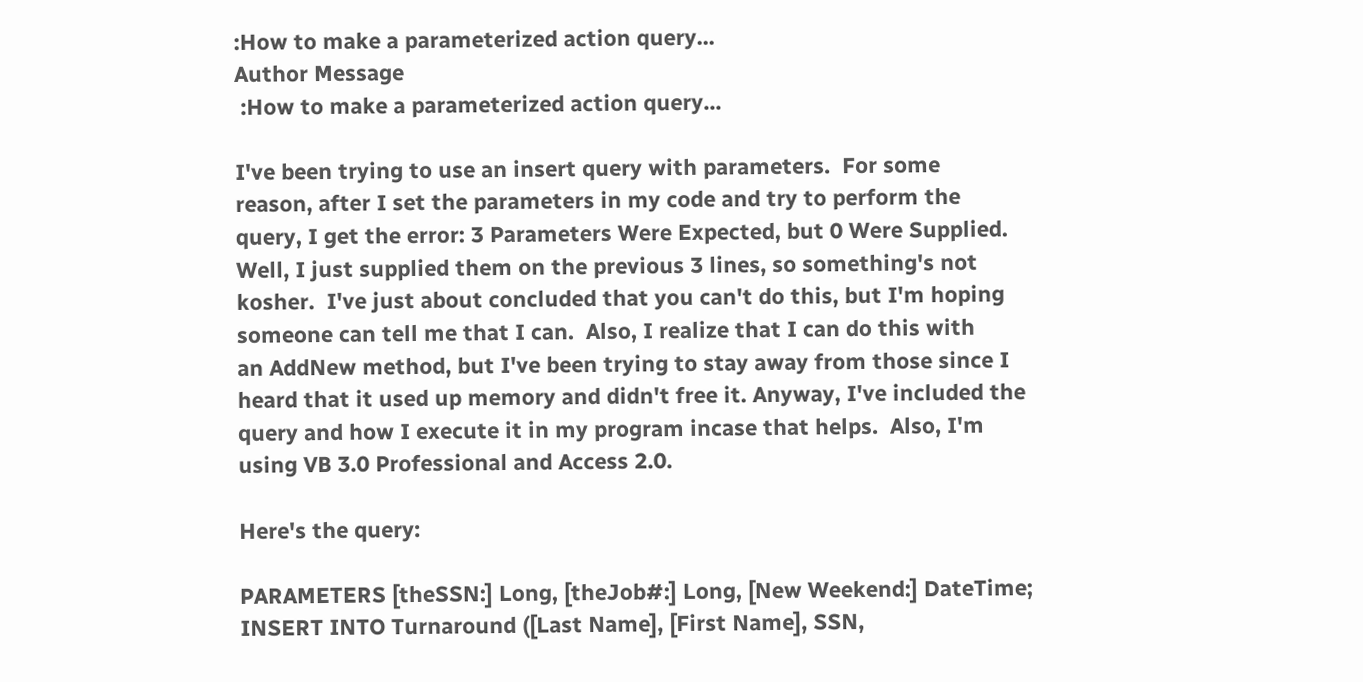:How to make a parameterized action query...
Author Message
 :How to make a parameterized action query...

I've been trying to use an insert query with parameters.  For some
reason, after I set the parameters in my code and try to perform the
query, I get the error: 3 Parameters Were Expected, but 0 Were Supplied.
Well, I just supplied them on the previous 3 lines, so something's not
kosher.  I've just about concluded that you can't do this, but I'm hoping
someone can tell me that I can.  Also, I realize that I can do this with
an AddNew method, but I've been trying to stay away from those since I
heard that it used up memory and didn't free it. Anyway, I've included the
query and how I execute it in my program incase that helps.  Also, I'm
using VB 3.0 Professional and Access 2.0.

Here's the query:

PARAMETERS [theSSN:] Long, [theJob#:] Long, [New Weekend:] DateTime;
INSERT INTO Turnaround ([Last Name], [First Name], SSN,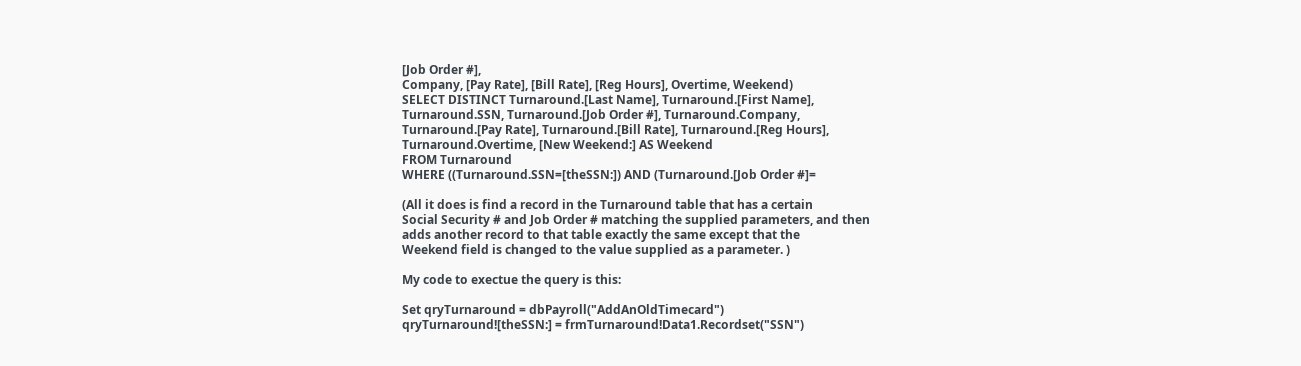[Job Order #],
Company, [Pay Rate], [Bill Rate], [Reg Hours], Overtime, Weekend)
SELECT DISTINCT Turnaround.[Last Name], Turnaround.[First Name],
Turnaround.SSN, Turnaround.[Job Order #], Turnaround.Company,
Turnaround.[Pay Rate], Turnaround.[Bill Rate], Turnaround.[Reg Hours],
Turnaround.Overtime, [New Weekend:] AS Weekend
FROM Turnaround
WHERE ((Turnaround.SSN=[theSSN:]) AND (Turnaround.[Job Order #]=

(All it does is find a record in the Turnaround table that has a certain
Social Security # and Job Order # matching the supplied parameters, and then
adds another record to that table exactly the same except that the
Weekend field is changed to the value supplied as a parameter. )

My code to exectue the query is this:

Set qryTurnaround = dbPayroll("AddAnOldTimecard")
qryTurnaround![theSSN:] = frmTurnaround!Data1.Recordset("SSN")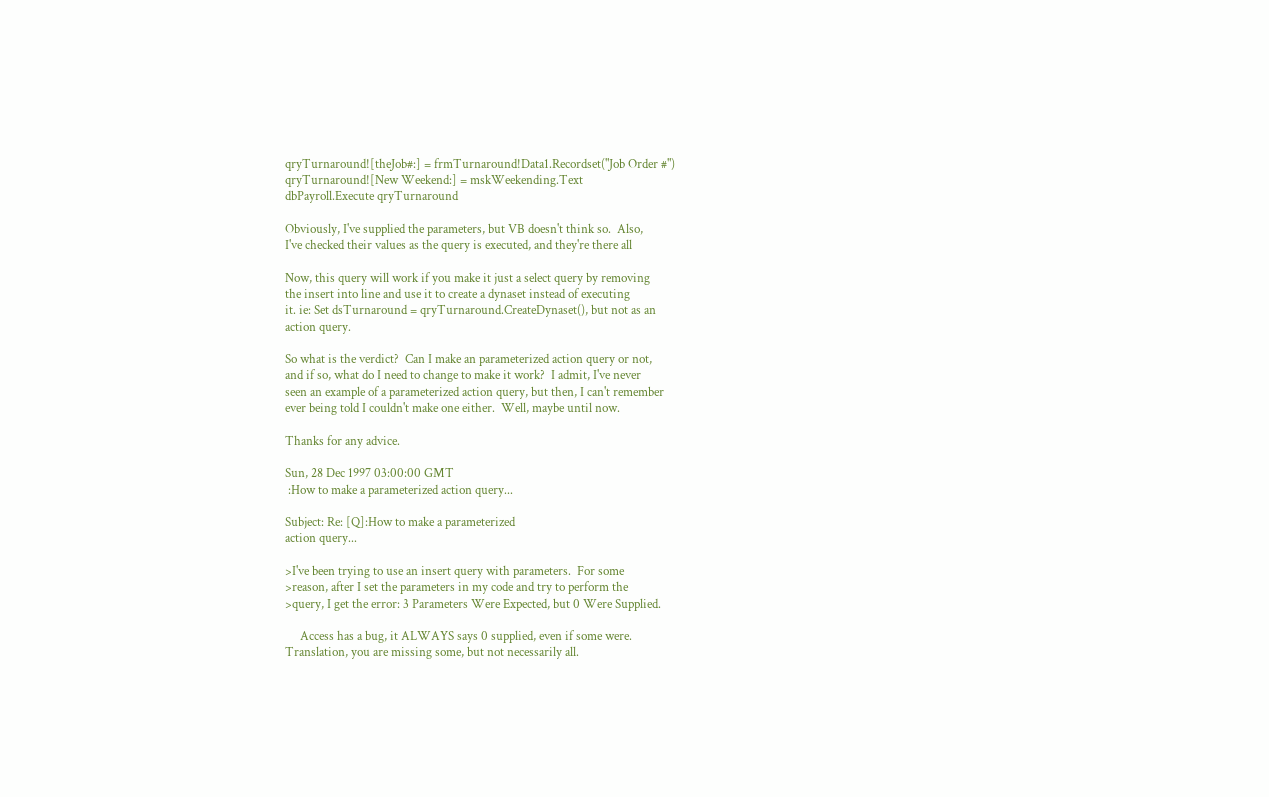qryTurnaround![theJob#:] = frmTurnaround!Data1.Recordset("Job Order #")
qryTurnaround![New Weekend:] = mskWeekending.Text
dbPayroll.Execute qryTurnaround

Obviously, I've supplied the parameters, but VB doesn't think so.  Also,
I've checked their values as the query is executed, and they're there all

Now, this query will work if you make it just a select query by removing
the insert into line and use it to create a dynaset instead of executing
it. ie: Set dsTurnaround = qryTurnaround.CreateDynaset(), but not as an
action query.

So what is the verdict?  Can I make an parameterized action query or not,
and if so, what do I need to change to make it work?  I admit, I've never
seen an example of a parameterized action query, but then, I can't remember
ever being told I couldn't make one either.  Well, maybe until now.

Thanks for any advice.

Sun, 28 Dec 1997 03:00:00 GMT
 :How to make a parameterized action query...

Subject: Re: [Q]:How to make a parameterized
action query...

>I've been trying to use an insert query with parameters.  For some
>reason, after I set the parameters in my code and try to perform the
>query, I get the error: 3 Parameters Were Expected, but 0 Were Supplied.

     Access has a bug, it ALWAYS says 0 supplied, even if some were.
Translation, you are missing some, but not necessarily all.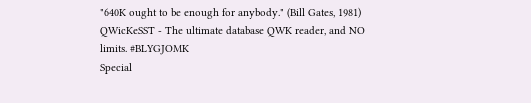"640K ought to be enough for anybody." (Bill Gates, 1981)
QWicKeSST - The ultimate database QWK reader, and NO limits. #BLYGJOMK
Special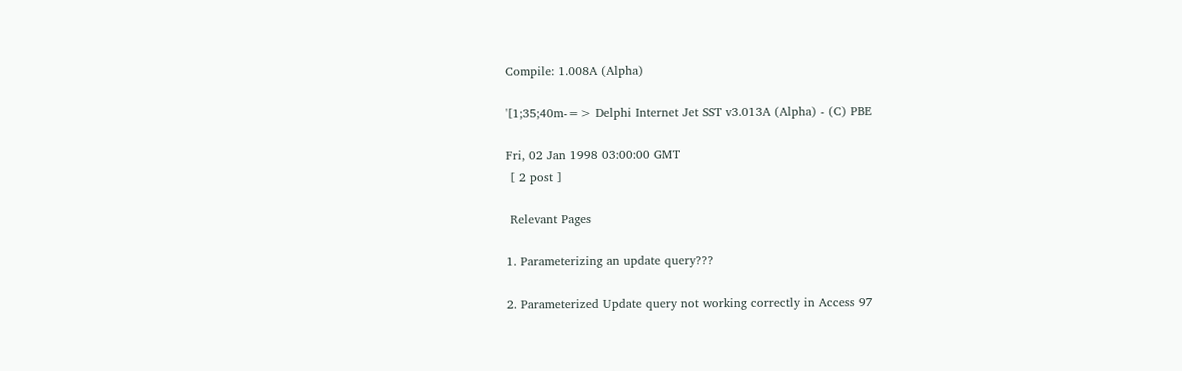Compile: 1.008A (Alpha)

'[1;35;40m-=> Delphi Internet Jet SST v3.013A (Alpha) - (C) PBE

Fri, 02 Jan 1998 03:00:00 GMT
 [ 2 post ]

 Relevant Pages

1. Parameterizing an update query???

2. Parameterized Update query not working correctly in Access 97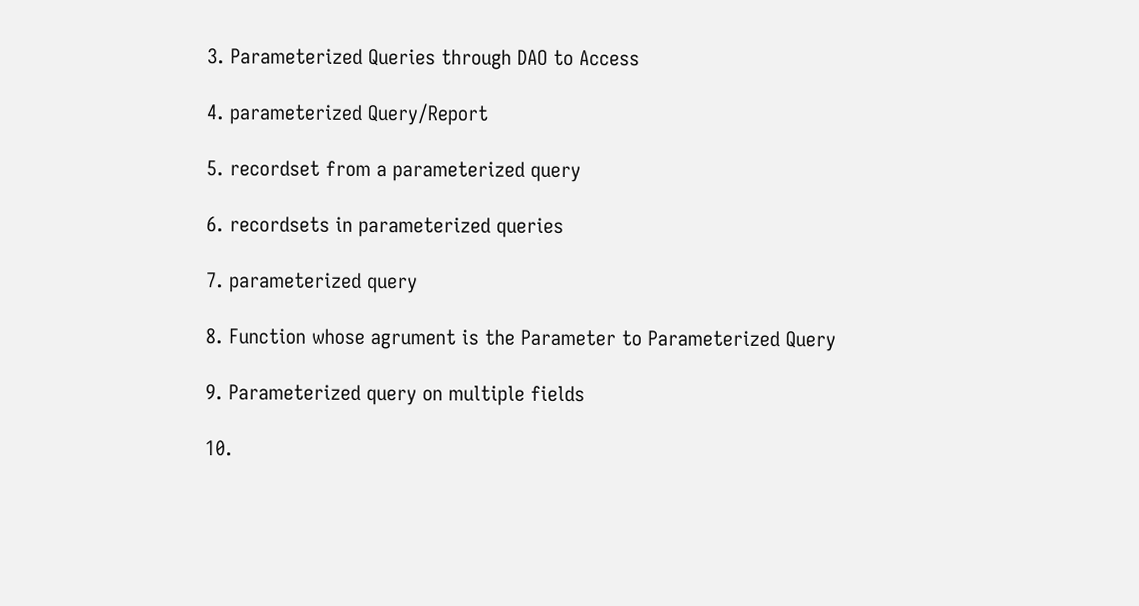3. Parameterized Queries through DAO to Access

4. parameterized Query/Report

5. recordset from a parameterized query

6. recordsets in parameterized queries

7. parameterized query

8. Function whose agrument is the Parameter to Parameterized Query

9. Parameterized query on multiple fields

10.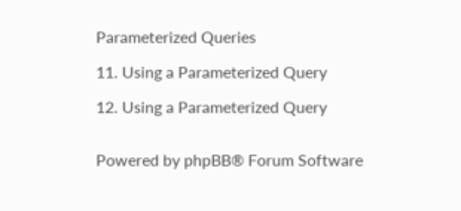Parameterized Queries

11. Using a Parameterized Query

12. Using a Parameterized Query


Powered by phpBB® Forum Software